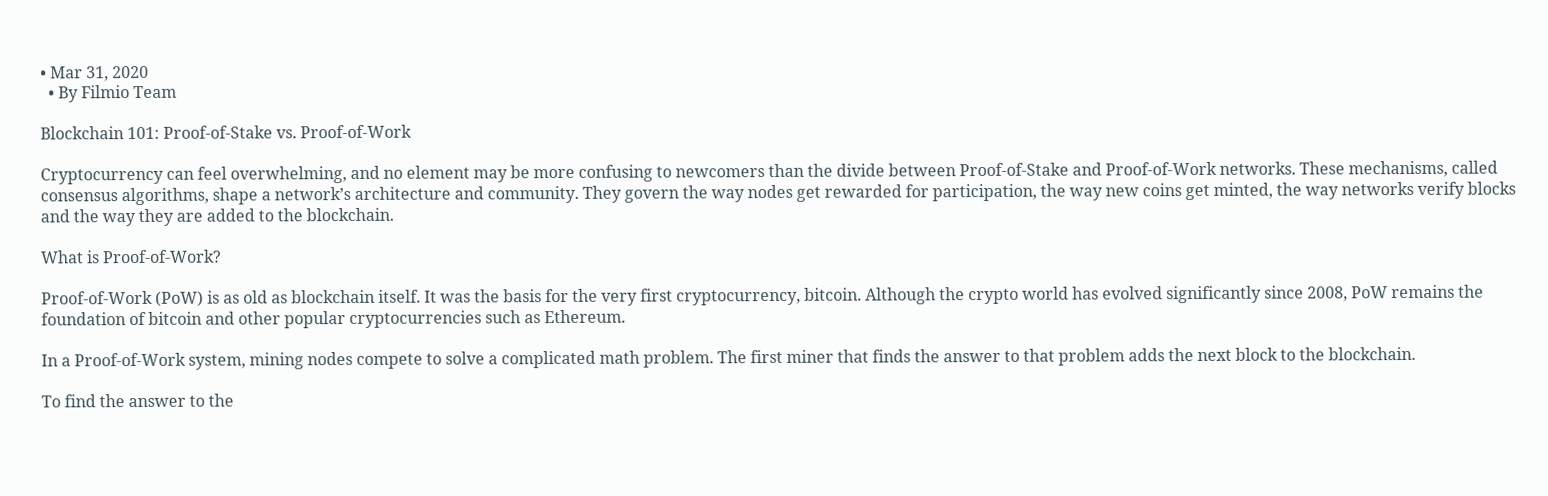• Mar 31, 2020
  • By Filmio Team

Blockchain 101: Proof-of-Stake vs. Proof-of-Work

Cryptocurrency can feel overwhelming, and no element may be more confusing to newcomers than the divide between Proof-of-Stake and Proof-of-Work networks. These mechanisms, called consensus algorithms, shape a network’s architecture and community. They govern the way nodes get rewarded for participation, the way new coins get minted, the way networks verify blocks and the way they are added to the blockchain.

What is Proof-of-Work?

Proof-of-Work (PoW) is as old as blockchain itself. It was the basis for the very first cryptocurrency, bitcoin. Although the crypto world has evolved significantly since 2008, PoW remains the foundation of bitcoin and other popular cryptocurrencies such as Ethereum.

In a Proof-of-Work system, mining nodes compete to solve a complicated math problem. The first miner that finds the answer to that problem adds the next block to the blockchain.

To find the answer to the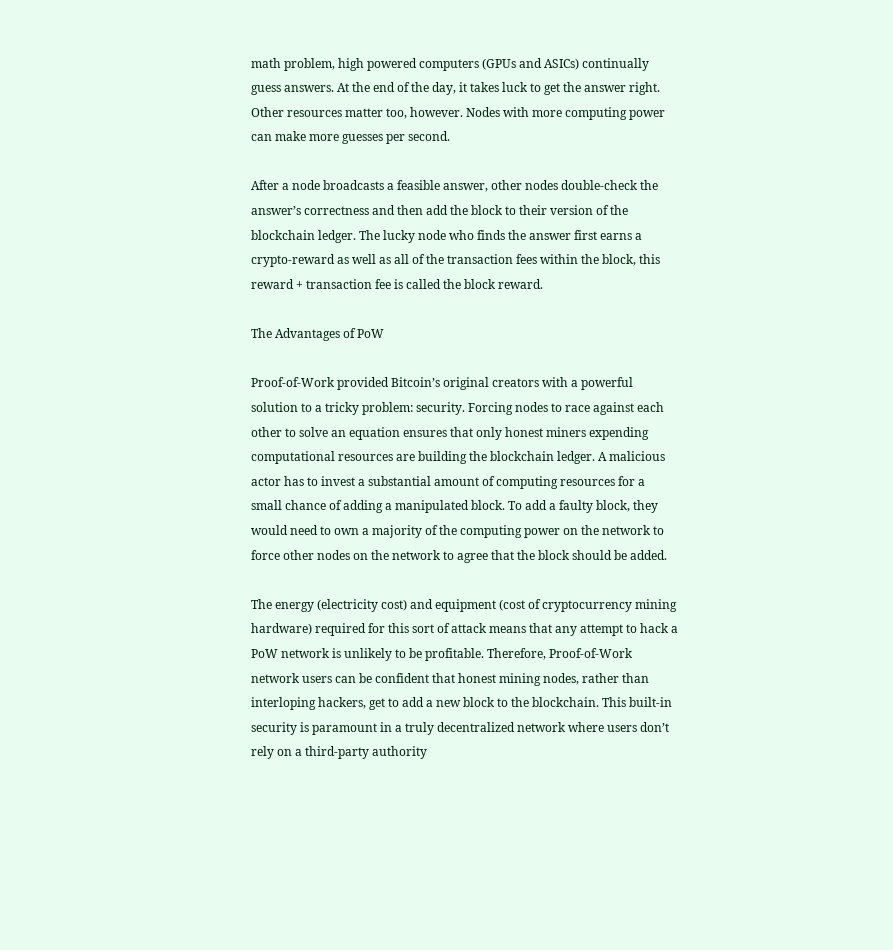math problem, high powered computers (GPUs and ASICs) continually guess answers. At the end of the day, it takes luck to get the answer right. Other resources matter too, however. Nodes with more computing power can make more guesses per second.

After a node broadcasts a feasible answer, other nodes double-check the answer’s correctness and then add the block to their version of the blockchain ledger. The lucky node who finds the answer first earns a crypto-reward as well as all of the transaction fees within the block, this reward + transaction fee is called the block reward.

The Advantages of PoW

Proof-of-Work provided Bitcoin’s original creators with a powerful solution to a tricky problem: security. Forcing nodes to race against each other to solve an equation ensures that only honest miners expending computational resources are building the blockchain ledger. A malicious actor has to invest a substantial amount of computing resources for a small chance of adding a manipulated block. To add a faulty block, they would need to own a majority of the computing power on the network to force other nodes on the network to agree that the block should be added.

The energy (electricity cost) and equipment (cost of cryptocurrency mining hardware) required for this sort of attack means that any attempt to hack a PoW network is unlikely to be profitable. Therefore, Proof-of-Work network users can be confident that honest mining nodes, rather than interloping hackers, get to add a new block to the blockchain. This built-in security is paramount in a truly decentralized network where users don’t rely on a third-party authority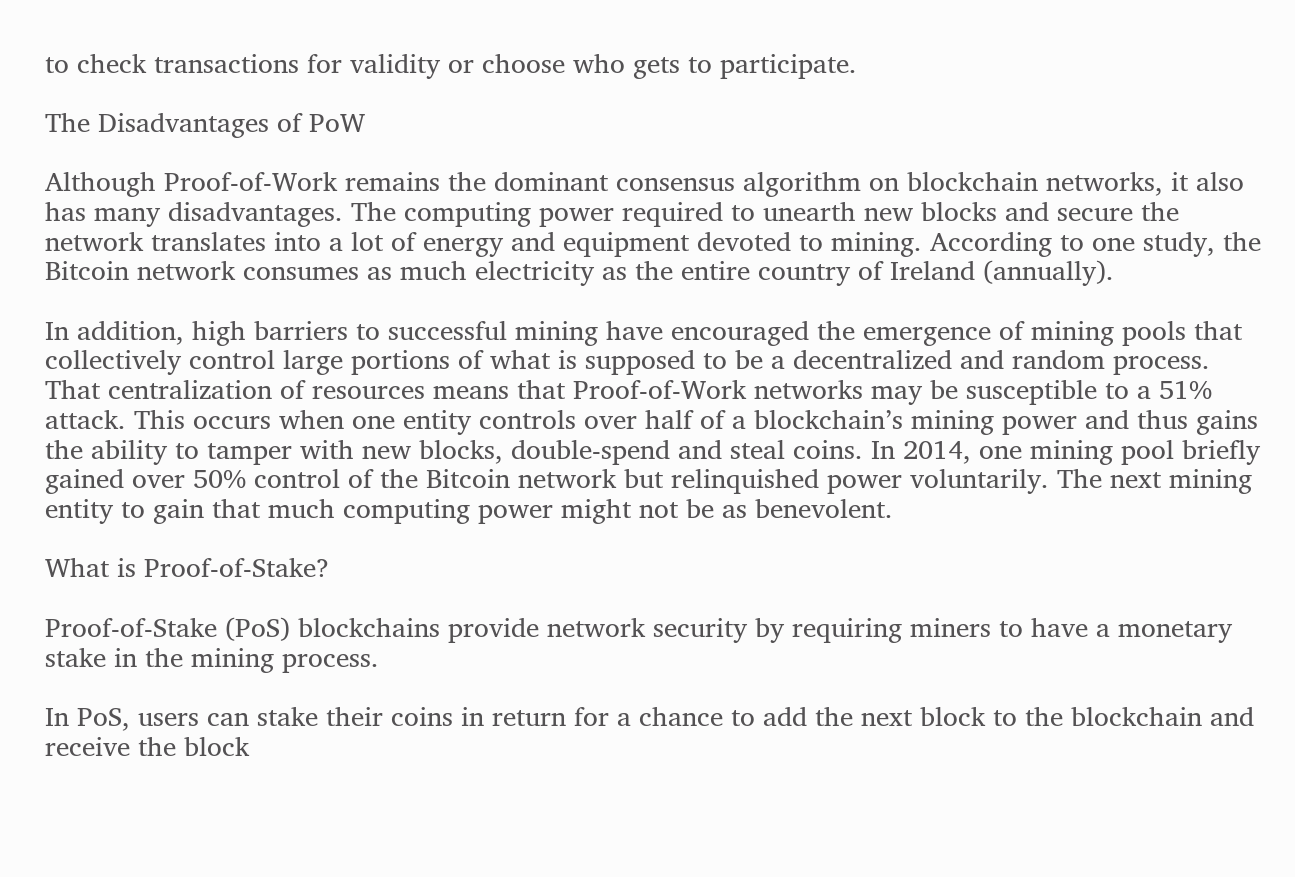to check transactions for validity or choose who gets to participate.

The Disadvantages of PoW

Although Proof-of-Work remains the dominant consensus algorithm on blockchain networks, it also has many disadvantages. The computing power required to unearth new blocks and secure the network translates into a lot of energy and equipment devoted to mining. According to one study, the Bitcoin network consumes as much electricity as the entire country of Ireland (annually).

In addition, high barriers to successful mining have encouraged the emergence of mining pools that collectively control large portions of what is supposed to be a decentralized and random process. That centralization of resources means that Proof-of-Work networks may be susceptible to a 51% attack. This occurs when one entity controls over half of a blockchain’s mining power and thus gains the ability to tamper with new blocks, double-spend and steal coins. In 2014, one mining pool briefly gained over 50% control of the Bitcoin network but relinquished power voluntarily. The next mining entity to gain that much computing power might not be as benevolent.

What is Proof-of-Stake?

Proof-of-Stake (PoS) blockchains provide network security by requiring miners to have a monetary stake in the mining process.

In PoS, users can stake their coins in return for a chance to add the next block to the blockchain and receive the block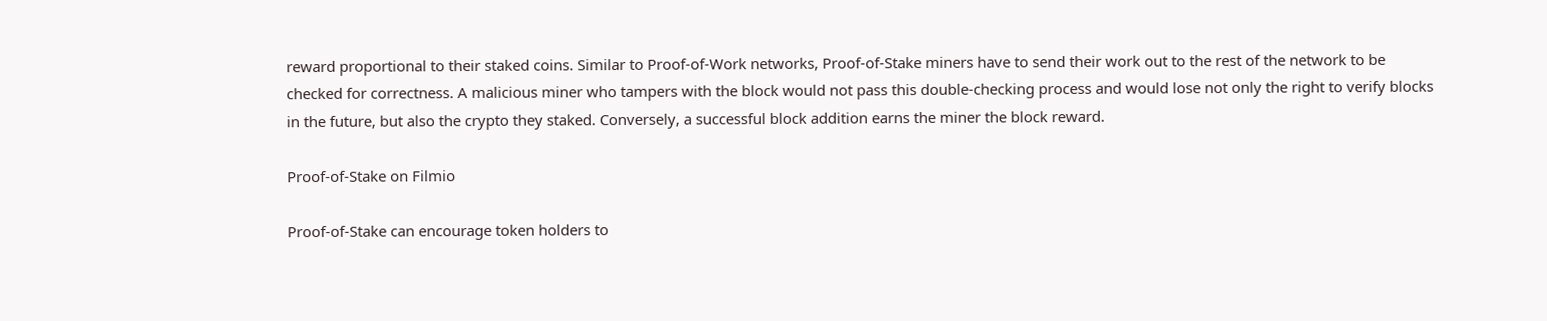reward proportional to their staked coins. Similar to Proof-of-Work networks, Proof-of-Stake miners have to send their work out to the rest of the network to be checked for correctness. A malicious miner who tampers with the block would not pass this double-checking process and would lose not only the right to verify blocks in the future, but also the crypto they staked. Conversely, a successful block addition earns the miner the block reward.

Proof-of-Stake on Filmio

Proof-of-Stake can encourage token holders to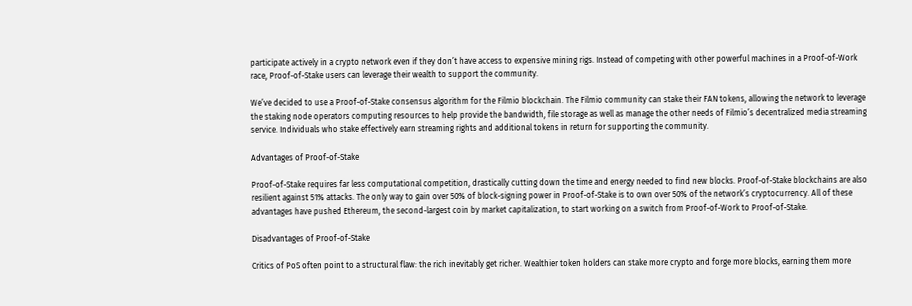participate actively in a crypto network even if they don’t have access to expensive mining rigs. Instead of competing with other powerful machines in a Proof-of-Work race, Proof-of-Stake users can leverage their wealth to support the community.

We’ve decided to use a Proof-of-Stake consensus algorithm for the Filmio blockchain. The Filmio community can stake their FAN tokens, allowing the network to leverage the staking node operators computing resources to help provide the bandwidth, file storage as well as manage the other needs of Filmio’s decentralized media streaming service. Individuals who stake effectively earn streaming rights and additional tokens in return for supporting the community.

Advantages of Proof-of-Stake

Proof-of-Stake requires far less computational competition, drastically cutting down the time and energy needed to find new blocks. Proof-of-Stake blockchains are also resilient against 51% attacks. The only way to gain over 50% of block-signing power in Proof-of-Stake is to own over 50% of the network’s cryptocurrency. All of these advantages have pushed Ethereum, the second-largest coin by market capitalization, to start working on a switch from Proof-of-Work to Proof-of-Stake.

Disadvantages of Proof-of-Stake

Critics of PoS often point to a structural flaw: the rich inevitably get richer. Wealthier token holders can stake more crypto and forge more blocks, earning them more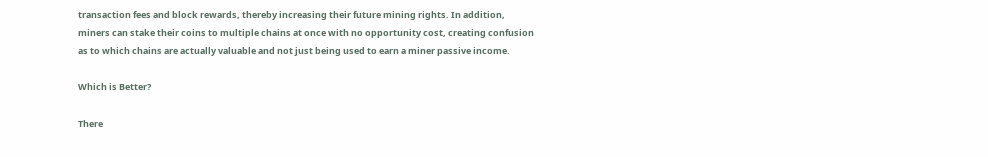transaction fees and block rewards, thereby increasing their future mining rights. In addition, miners can stake their coins to multiple chains at once with no opportunity cost, creating confusion as to which chains are actually valuable and not just being used to earn a miner passive income.

Which is Better?

There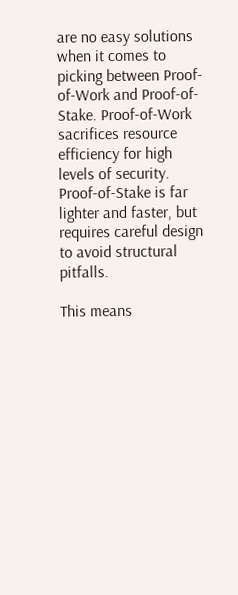are no easy solutions when it comes to picking between Proof-of-Work and Proof-of-Stake. Proof-of-Work sacrifices resource efficiency for high levels of security. Proof-of-Stake is far lighter and faster, but requires careful design to avoid structural pitfalls.

This means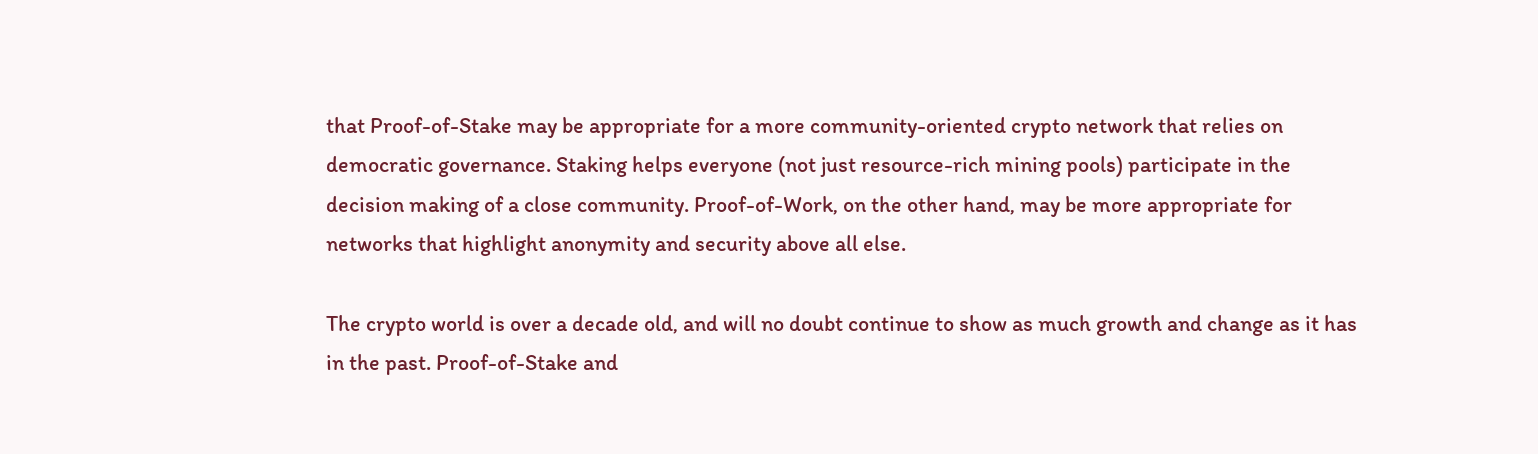that Proof-of-Stake may be appropriate for a more community-oriented crypto network that relies on democratic governance. Staking helps everyone (not just resource-rich mining pools) participate in the decision making of a close community. Proof-of-Work, on the other hand, may be more appropriate for networks that highlight anonymity and security above all else.

The crypto world is over a decade old, and will no doubt continue to show as much growth and change as it has in the past. Proof-of-Stake and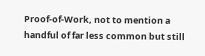Proof-of-Work, not to mention a handful of far less common but still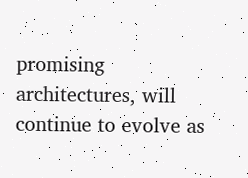promising architectures, will continue to evolve as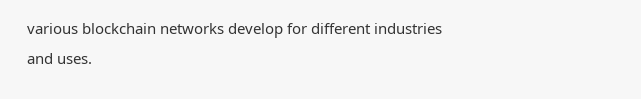various blockchain networks develop for different industries and uses.